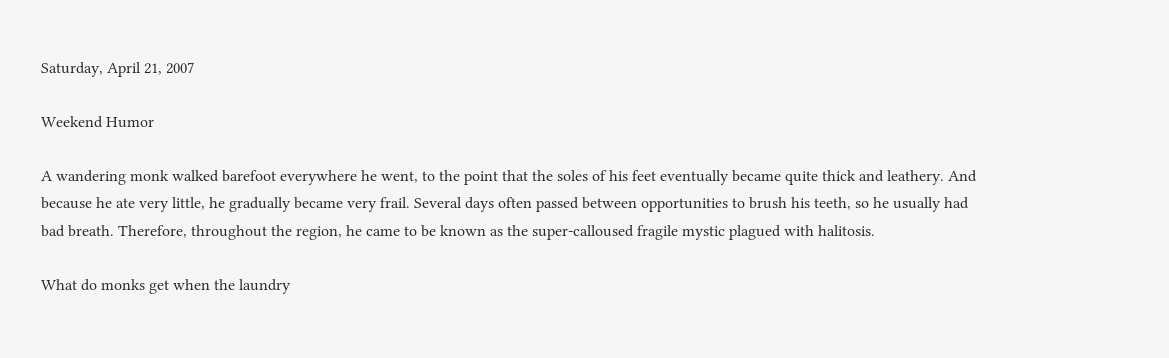Saturday, April 21, 2007

Weekend Humor

A wandering monk walked barefoot everywhere he went, to the point that the soles of his feet eventually became quite thick and leathery. And because he ate very little, he gradually became very frail. Several days often passed between opportunities to brush his teeth, so he usually had bad breath. Therefore, throughout the region, he came to be known as the super-calloused fragile mystic plagued with halitosis.

What do monks get when the laundry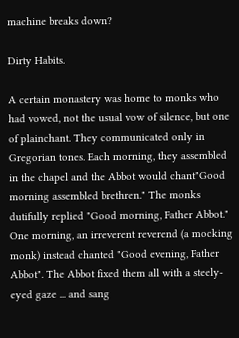machine breaks down?

Dirty Habits.

A certain monastery was home to monks who had vowed, not the usual vow of silence, but one of plainchant. They communicated only in Gregorian tones. Each morning, they assembled in the chapel and the Abbot would chant"Good morning assembled brethren." The monks dutifully replied "Good morning, Father Abbot." One morning, an irreverent reverend (a mocking monk) instead chanted "Good evening, Father Abbot". The Abbot fixed them all with a steely-eyed gaze ... and sang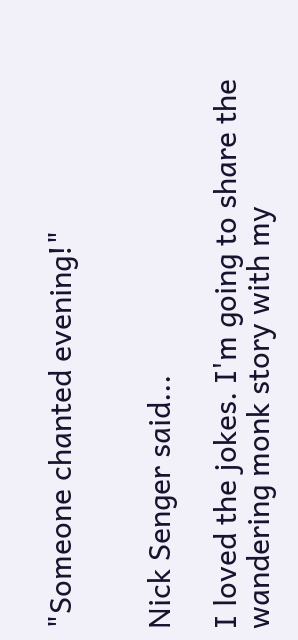"Someone chanted evening!"


Nick Senger said...

I loved the jokes. I'm going to share the wandering monk story with my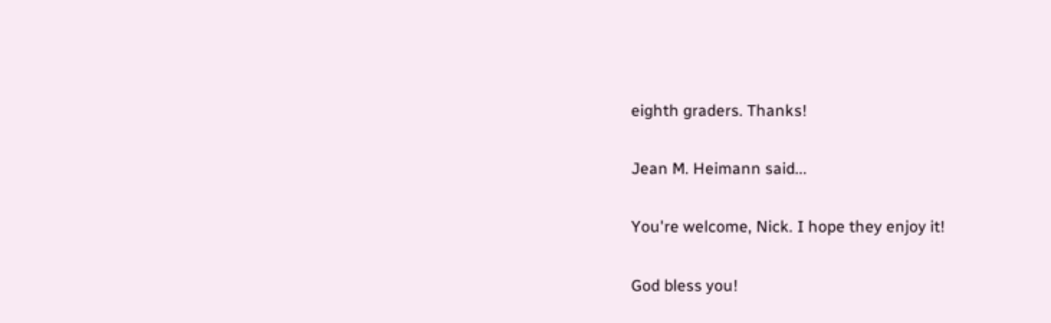eighth graders. Thanks!

Jean M. Heimann said...

You're welcome, Nick. I hope they enjoy it!

God bless you!